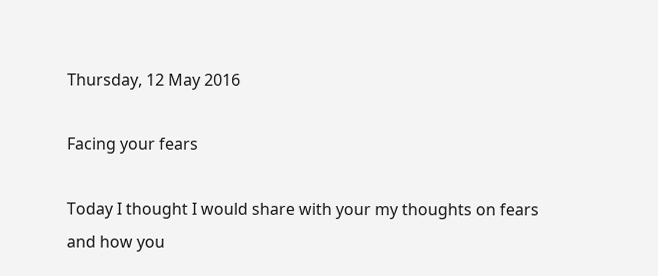Thursday, 12 May 2016

Facing your fears

Today I thought I would share with your my thoughts on fears and how you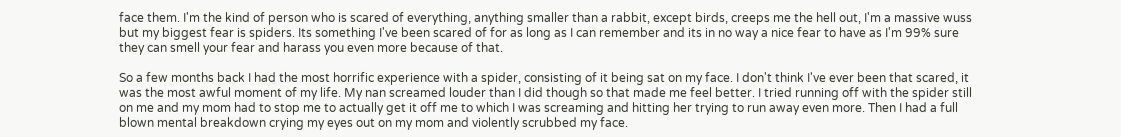face them. I'm the kind of person who is scared of everything, anything smaller than a rabbit, except birds, creeps me the hell out, I'm a massive wuss but my biggest fear is spiders. Its something I've been scared of for as long as I can remember and its in no way a nice fear to have as I'm 99% sure they can smell your fear and harass you even more because of that.

So a few months back I had the most horrific experience with a spider, consisting of it being sat on my face. I don't think I've ever been that scared, it was the most awful moment of my life. My nan screamed louder than I did though so that made me feel better. I tried running off with the spider still on me and my mom had to stop me to actually get it off me to which I was screaming and hitting her trying to run away even more. Then I had a full blown mental breakdown crying my eyes out on my mom and violently scrubbed my face.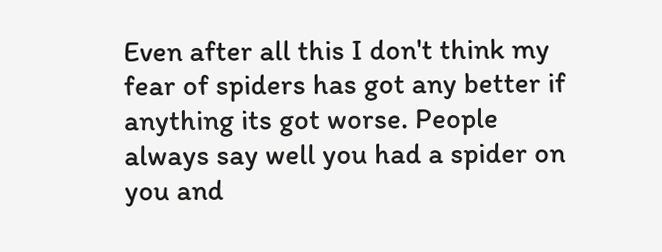Even after all this I don't think my fear of spiders has got any better if anything its got worse. People always say well you had a spider on you and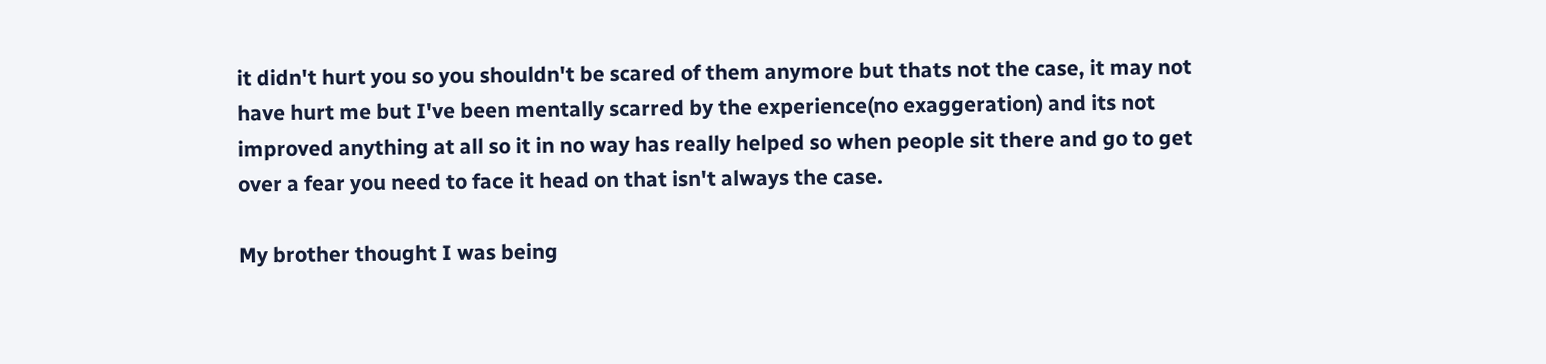it didn't hurt you so you shouldn't be scared of them anymore but thats not the case, it may not have hurt me but I've been mentally scarred by the experience(no exaggeration) and its not improved anything at all so it in no way has really helped so when people sit there and go to get over a fear you need to face it head on that isn't always the case.

My brother thought I was being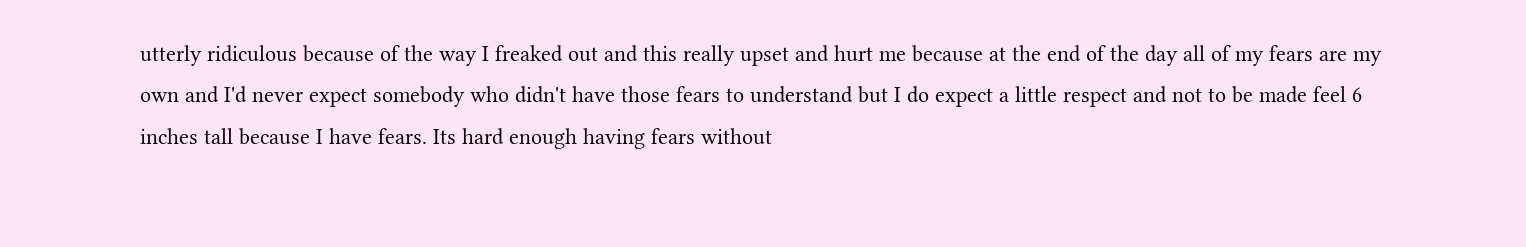utterly ridiculous because of the way I freaked out and this really upset and hurt me because at the end of the day all of my fears are my own and I'd never expect somebody who didn't have those fears to understand but I do expect a little respect and not to be made feel 6 inches tall because I have fears. Its hard enough having fears without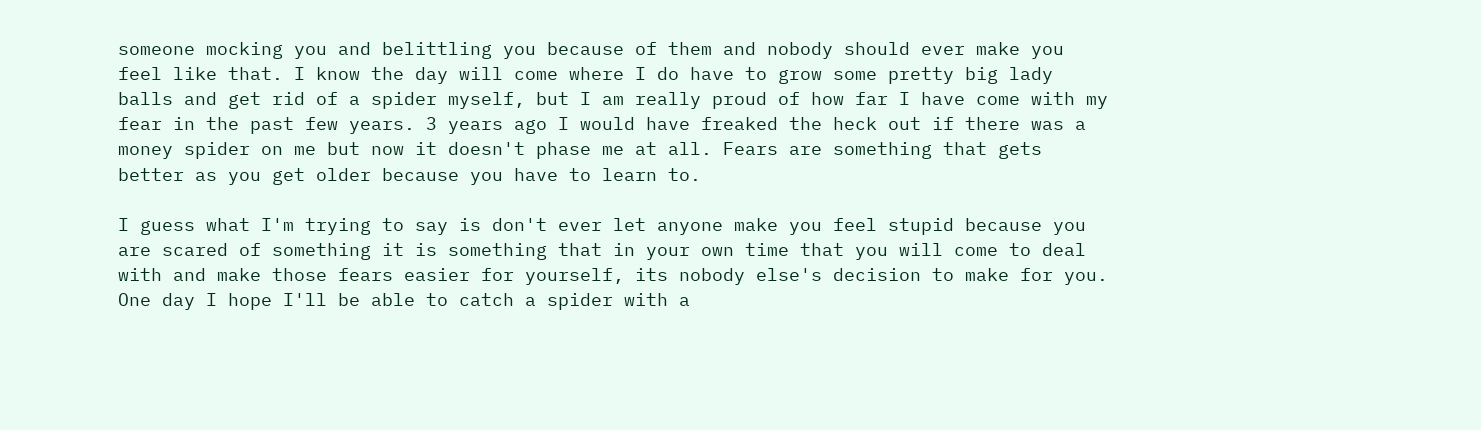someone mocking you and belittling you because of them and nobody should ever make you feel like that. I know the day will come where I do have to grow some pretty big lady balls and get rid of a spider myself, but I am really proud of how far I have come with my fear in the past few years. 3 years ago I would have freaked the heck out if there was a money spider on me but now it doesn't phase me at all. Fears are something that gets better as you get older because you have to learn to.

I guess what I'm trying to say is don't ever let anyone make you feel stupid because you are scared of something it is something that in your own time that you will come to deal with and make those fears easier for yourself, its nobody else's decision to make for you. One day I hope I'll be able to catch a spider with a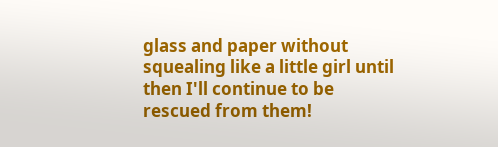glass and paper without squealing like a little girl until then I'll continue to be rescued from them!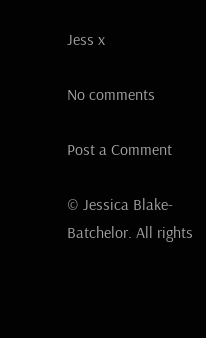Jess x

No comments

Post a Comment

© Jessica Blake-Batchelor. All rights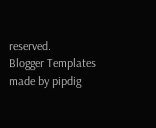reserved.
Blogger Templates made by pipdig